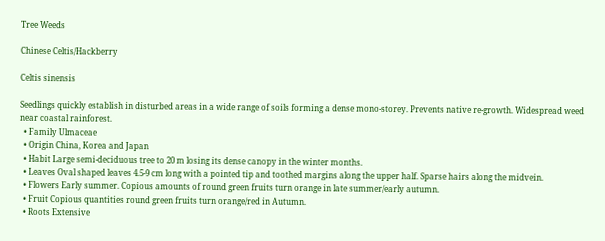Tree Weeds

Chinese Celtis/Hackberry

Celtis sinensis

Seedlings quickly establish in disturbed areas in a wide range of soils forming a dense mono-storey. Prevents native re-growth. Widespread weed near coastal rainforest.
  • Family Ulmaceae
  • Origin China, Korea and Japan
  • Habit Large semi-deciduous tree to 20 m losing its dense canopy in the winter months.
  • Leaves Oval shaped leaves 4.5-9 cm long with a pointed tip and toothed margins along the upper half. Sparse hairs along the midvein.
  • Flowers Early summer. Copious amounts of round green fruits turn orange in late summer/early autumn.
  • Fruit Copious quantities round green fruits turn orange/red in Autumn.
  • Roots Extensive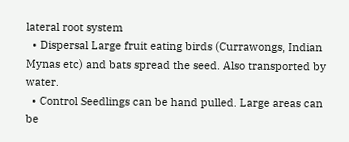lateral root system
  • Dispersal Large fruit eating birds (Currawongs, Indian Mynas etc) and bats spread the seed. Also transported by water.
  • Control Seedlings can be hand pulled. Large areas can be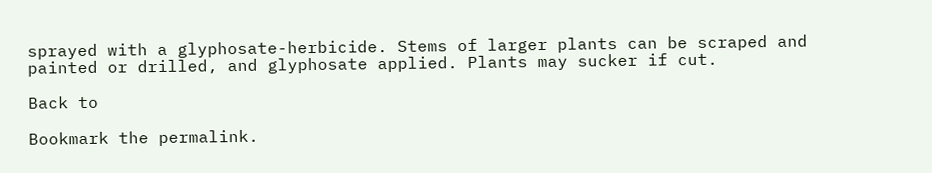sprayed with a glyphosate-herbicide. Stems of larger plants can be scraped and painted or drilled, and glyphosate applied. Plants may sucker if cut.

Back to

Bookmark the permalink.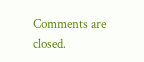Comments are closed.